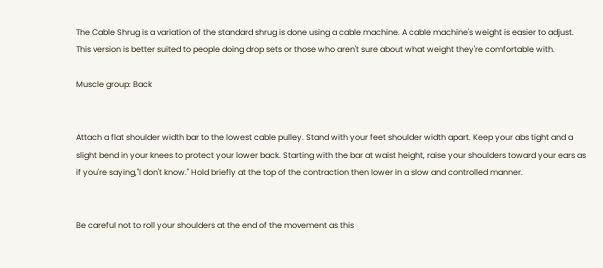The Cable Shrug is a variation of the standard shrug is done using a cable machine. A cable machine's weight is easier to adjust. This version is better suited to people doing drop sets or those who aren't sure about what weight they're comfortable with.

Muscle group: Back


Attach a flat shoulder width bar to the lowest cable pulley. Stand with your feet shoulder width apart. Keep your abs tight and a slight bend in your knees to protect your lower back. Starting with the bar at waist height, raise your shoulders toward your ears as if you're saying,"I don't know." Hold briefly at the top of the contraction then lower in a slow and controlled manner.


Be careful not to roll your shoulders at the end of the movement as this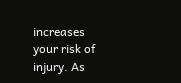increases your risk of injury. As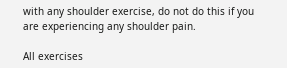with any shoulder exercise, do not do this if you are experiencing any shoulder pain.

All exercises